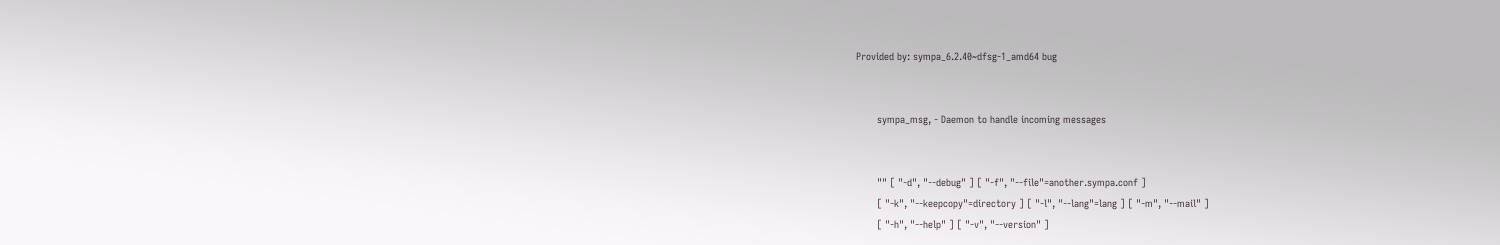Provided by: sympa_6.2.40~dfsg-1_amd64 bug


       sympa_msg, - Daemon to handle incoming messages


       "" [ "-d", "--debug" ] [ "-f", "--file"=another.sympa.conf ]
       [ "-k", "--keepcopy"=directory ] [ "-l", "--lang"=lang ] [ "-m", "--mail" ]
       [ "-h", "--help" ] [ "-v", "--version" ]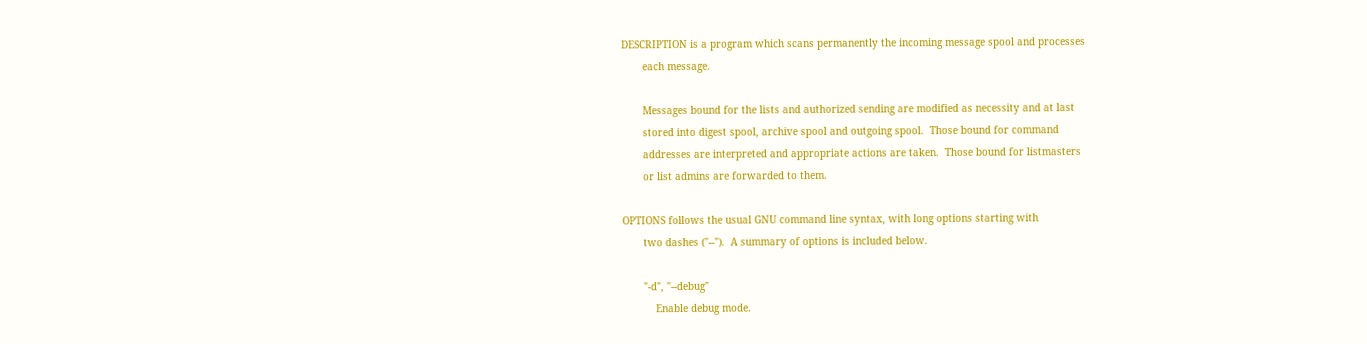DESCRIPTION is a program which scans permanently the incoming message spool and processes
       each message.

       Messages bound for the lists and authorized sending are modified as necessity and at last
       stored into digest spool, archive spool and outgoing spool.  Those bound for command
       addresses are interpreted and appropriate actions are taken.  Those bound for listmasters
       or list admins are forwarded to them.

OPTIONS follows the usual GNU command line syntax, with long options starting with
       two dashes ("--").  A summary of options is included below.

       "-d", "--debug"
           Enable debug mode.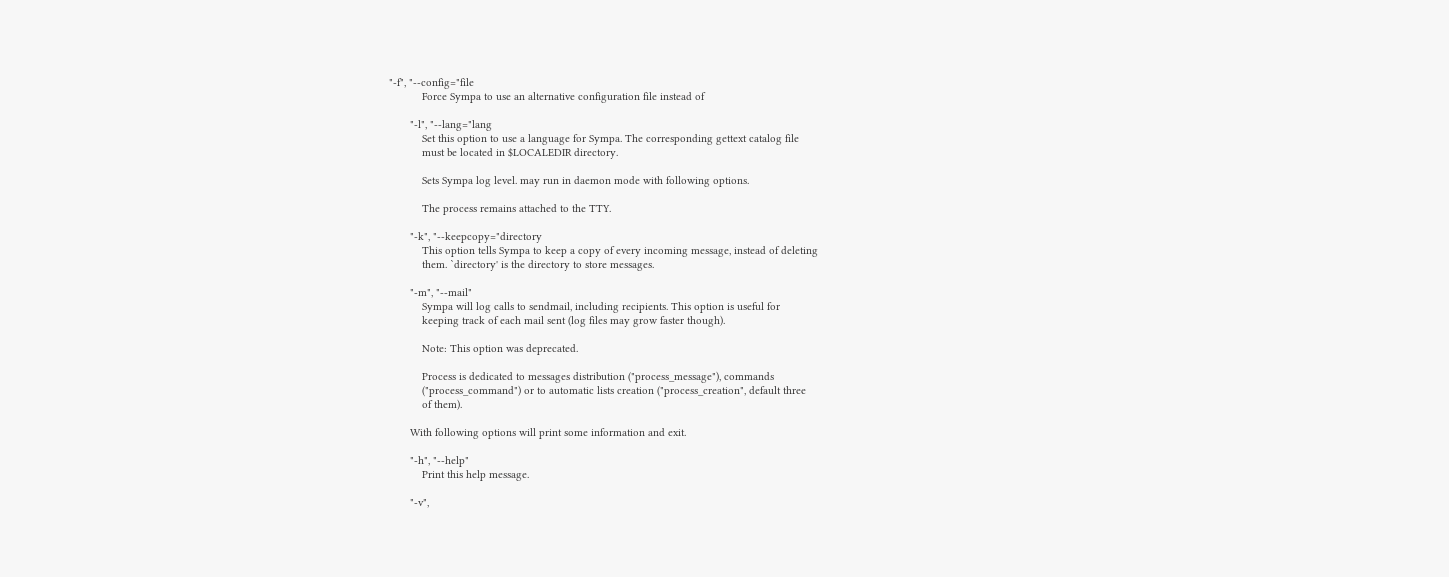"-f", "--config="file
           Force Sympa to use an alternative configuration file instead of

       "-l", "--lang="lang
           Set this option to use a language for Sympa. The corresponding gettext catalog file
           must be located in $LOCALEDIR directory.

           Sets Sympa log level. may run in daemon mode with following options.

           The process remains attached to the TTY.

       "-k", "--keepcopy="directory
           This option tells Sympa to keep a copy of every incoming message, instead of deleting
           them. `directory' is the directory to store messages.

       "-m", "--mail"
           Sympa will log calls to sendmail, including recipients. This option is useful for
           keeping track of each mail sent (log files may grow faster though).

           Note: This option was deprecated.

           Process is dedicated to messages distribution ("process_message"), commands
           ("process_command") or to automatic lists creation ("process_creation", default three
           of them).

       With following options will print some information and exit.

       "-h", "--help"
           Print this help message.

       "-v",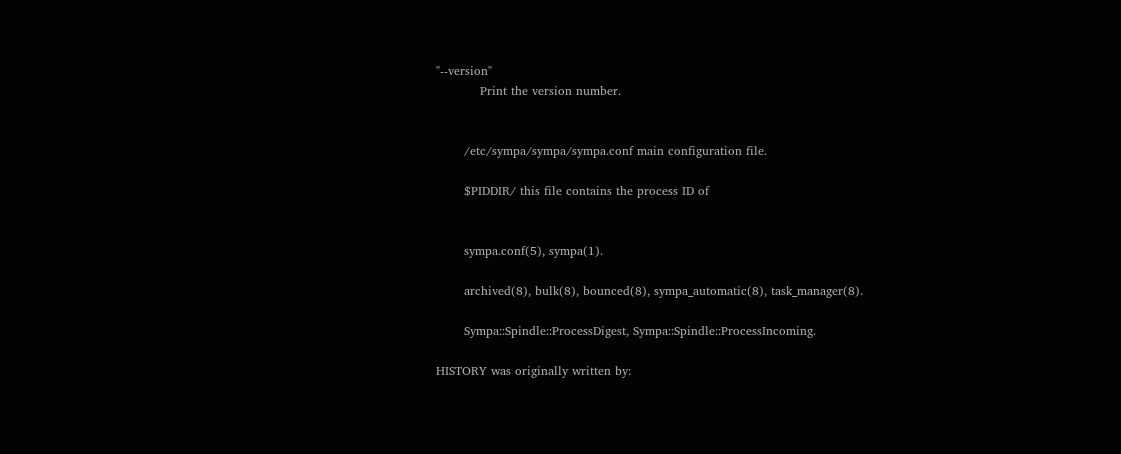"--version"
           Print the version number.


       /etc/sympa/sympa/sympa.conf main configuration file.

       $PIDDIR/ this file contains the process ID of


       sympa.conf(5), sympa(1).

       archived(8), bulk(8), bounced(8), sympa_automatic(8), task_manager(8).

       Sympa::Spindle::ProcessDigest, Sympa::Spindle::ProcessIncoming.

HISTORY was originally written by: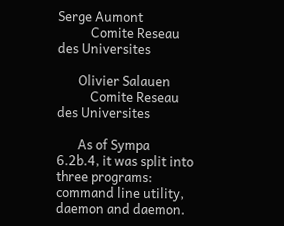Serge Aumont
           Comite Reseau des Universites

       Olivier Salauen
           Comite Reseau des Universites

       As of Sympa 6.2b.4, it was split into three programs: command line utility, daemon and daemon.